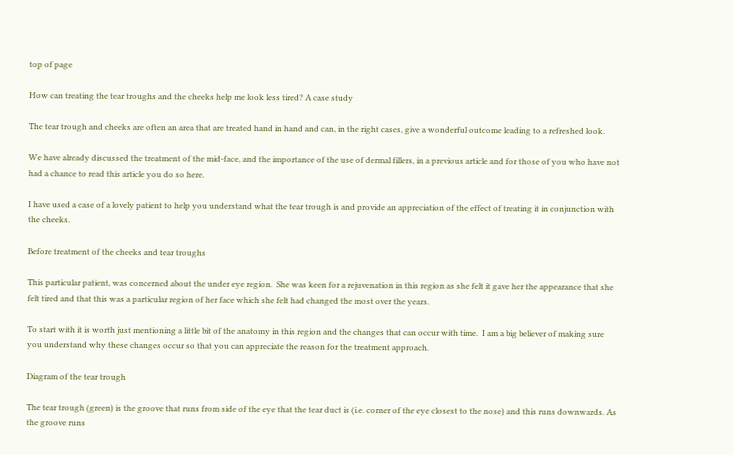top of page

How can treating the tear troughs and the cheeks help me look less tired? A case study

The tear trough and cheeks are often an area that are treated hand in hand and can, in the right cases, give a wonderful outcome leading to a refreshed look.

We have already discussed the treatment of the mid-face, and the importance of the use of dermal fillers, in a previous article and for those of you who have not had a chance to read this article you do so here.

I have used a case of a lovely patient to help you understand what the tear trough is and provide an appreciation of the effect of treating it in conjunction with the cheeks.

Before treatment of the cheeks and tear troughs

This particular patient, was concerned about the under eye region.  She was keen for a rejuvenation in this region as she felt it gave her the appearance that she felt tired and that this was a particular region of her face which she felt had changed the most over the years.

To start with it is worth just mentioning a little bit of the anatomy in this region and the changes that can occur with time.  I am a big believer of making sure you understand why these changes occur so that you can appreciate the reason for the treatment approach.

Diagram of the tear trough

The tear trough (green) is the groove that runs from side of the eye that the tear duct is (i.e. corner of the eye closest to the nose) and this runs downwards. As the groove runs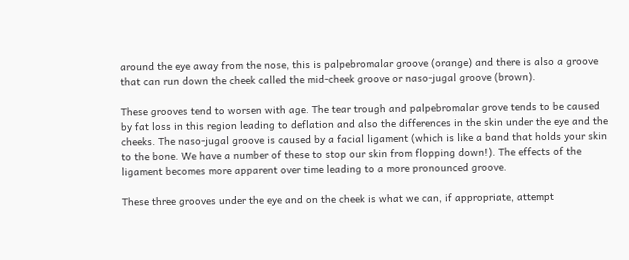around the eye away from the nose, this is palpebromalar groove (orange) and there is also a groove that can run down the cheek called the mid-cheek groove or naso-jugal groove (brown).

These grooves tend to worsen with age. The tear trough and palpebromalar grove tends to be caused by fat loss in this region leading to deflation and also the differences in the skin under the eye and the cheeks. The naso-jugal groove is caused by a facial ligament (which is like a band that holds your skin to the bone. We have a number of these to stop our skin from flopping down!). The effects of the ligament becomes more apparent over time leading to a more pronounced groove.

These three grooves under the eye and on the cheek is what we can, if appropriate, attempt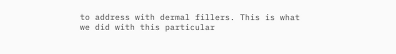to address with dermal fillers. This is what we did with this particular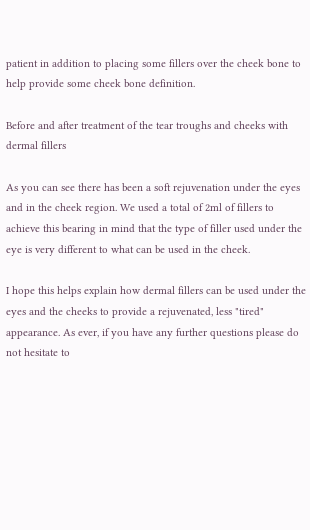patient in addition to placing some fillers over the cheek bone to help provide some cheek bone definition.

Before and after treatment of the tear troughs and cheeks with dermal fillers

As you can see there has been a soft rejuvenation under the eyes and in the cheek region. We used a total of 2ml of fillers to achieve this bearing in mind that the type of filler used under the eye is very different to what can be used in the cheek.

I hope this helps explain how dermal fillers can be used under the eyes and the cheeks to provide a rejuvenated, less "tired" appearance. As ever, if you have any further questions please do not hesitate to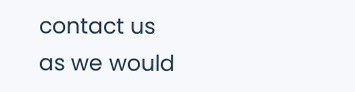contact us as we would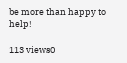be more than happy to help!

113 views0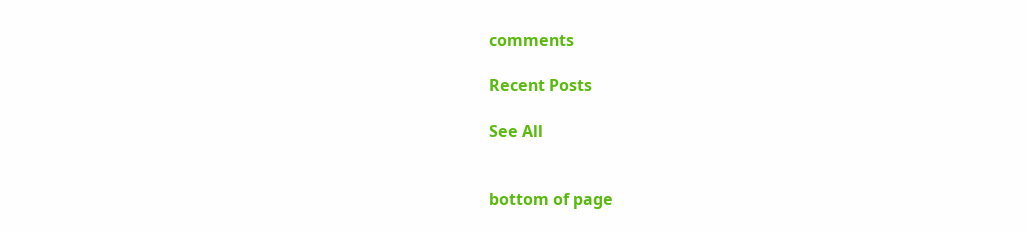comments

Recent Posts

See All


bottom of page